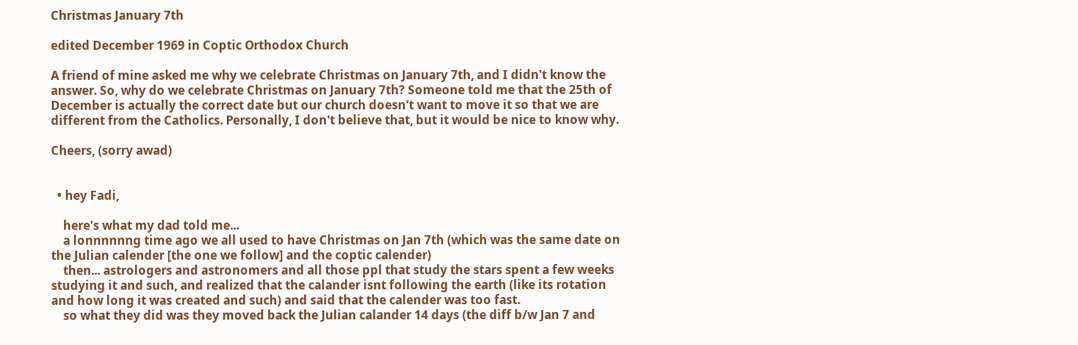Christmas January 7th

edited December 1969 in Coptic Orthodox Church

A friend of mine asked me why we celebrate Christmas on January 7th, and I didn't know the answer. So, why do we celebrate Christmas on January 7th? Someone told me that the 25th of December is actually the correct date but our church doesn't want to move it so that we are different from the Catholics. Personally, I don't believe that, but it would be nice to know why.

Cheers, (sorry awad)


  • hey Fadi,

    here's what my dad told me...
    a lonnnnnng time ago we all used to have Christmas on Jan 7th (which was the same date on the Julian calender [the one we follow] and the coptic calender)
    then... astrologers and astronomers and all those ppl that study the stars spent a few weeks studying it and such, and realized that the calander isnt following the earth (like its rotation and how long it was created and such) and said that the calender was too fast.
    so what they did was they moved back the Julian calander 14 days (the diff b/w Jan 7 and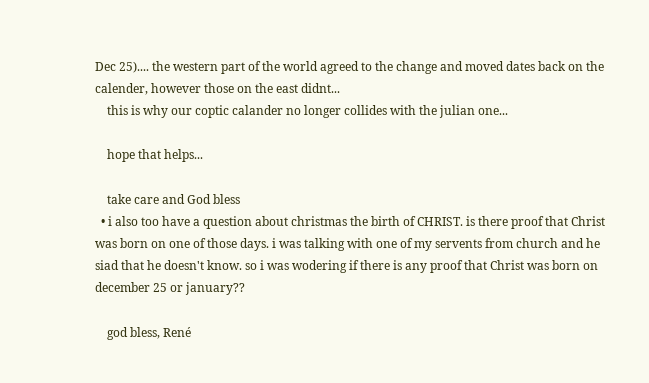Dec 25).... the western part of the world agreed to the change and moved dates back on the calender, however those on the east didnt...
    this is why our coptic calander no longer collides with the julian one...

    hope that helps...

    take care and God bless
  • i also too have a question about christmas the birth of CHRIST. is there proof that Christ was born on one of those days. i was talking with one of my servents from church and he siad that he doesn't know. so i was wodering if there is any proof that Christ was born on december 25 or january??

    god bless, René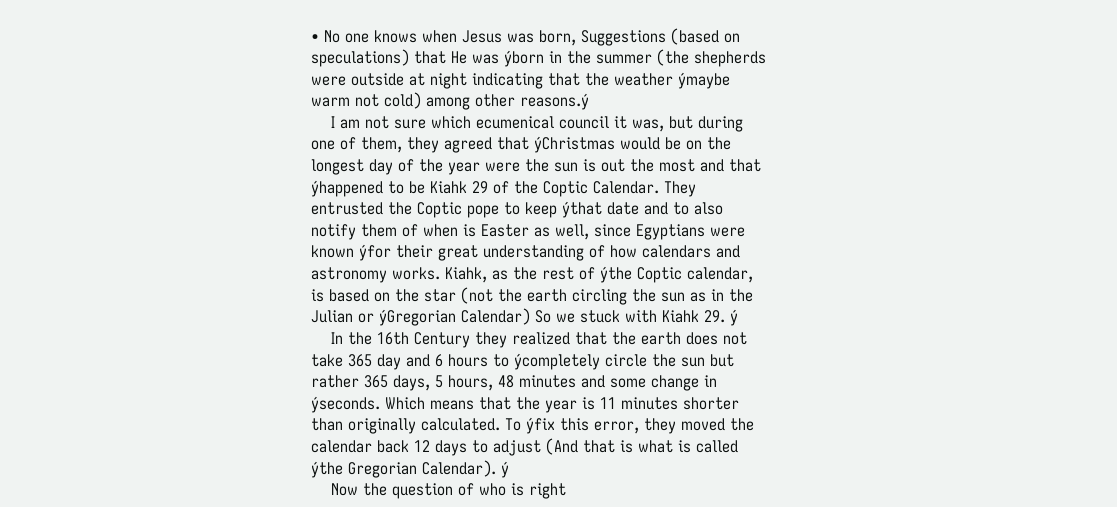• No one knows when Jesus was born, Suggestions (based on speculations) that He was ýborn in the summer (the shepherds were outside at night indicating that the weather ýmaybe warm not cold) among other reasons.ý
    I am not sure which ecumenical council it was, but during one of them, they agreed that ýChristmas would be on the longest day of the year were the sun is out the most and that ýhappened to be Kiahk 29 of the Coptic Calendar. They entrusted the Coptic pope to keep ýthat date and to also notify them of when is Easter as well, since Egyptians were known ýfor their great understanding of how calendars and astronomy works. Kiahk, as the rest of ýthe Coptic calendar, is based on the star (not the earth circling the sun as in the Julian or ýGregorian Calendar) So we stuck with Kiahk 29. ý
    In the 16th Century they realized that the earth does not take 365 day and 6 hours to ýcompletely circle the sun but rather 365 days, 5 hours, 48 minutes and some change in ýseconds. Which means that the year is 11 minutes shorter than originally calculated. To ýfix this error, they moved the calendar back 12 days to adjust (And that is what is called ýthe Gregorian Calendar). ý
    Now the question of who is right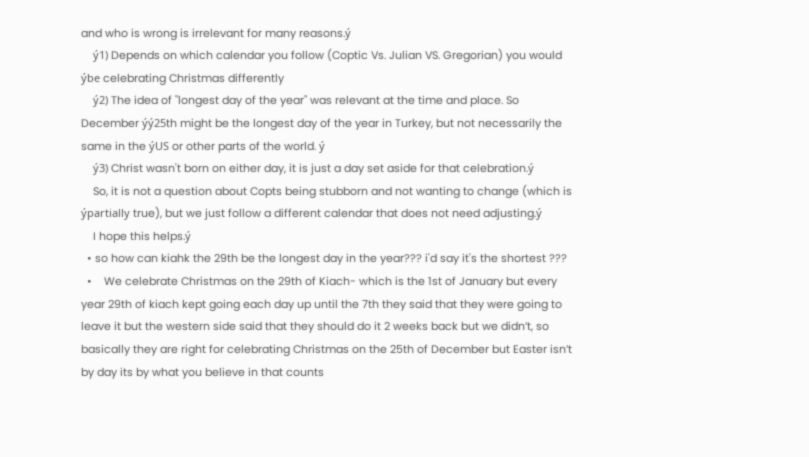and who is wrong is irrelevant for many reasons.ý
    ý1) Depends on which calendar you follow (Coptic Vs. Julian VS. Gregorian) you would ýbe celebrating Christmas differently
    ý2) The idea of "longest day of the year" was relevant at the time and place. So December ýý25th might be the longest day of the year in Turkey, but not necessarily the same in the ýUS or other parts of the world. ý
    ý3) Christ wasn't born on either day, it is just a day set aside for that celebration.ý
    So, it is not a question about Copts being stubborn and not wanting to change (which is ýpartially true), but we just follow a different calendar that does not need adjusting.ý
    I hope this helps.ý
  • so how can kiahk the 29th be the longest day in the year??? i'd say it's the shortest ???
  •    We celebrate Christmas on the 29th of Kiach- which is the 1st of January but every year 29th of kiach kept going each day up until the 7th they said that they were going to leave it but the western side said that they should do it 2 weeks back but we didn’t, so basically they are right for celebrating Christmas on the 25th of December but Easter isn’t by day its by what you believe in that counts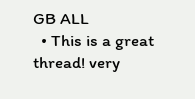GB ALL
  • This is a great thread! very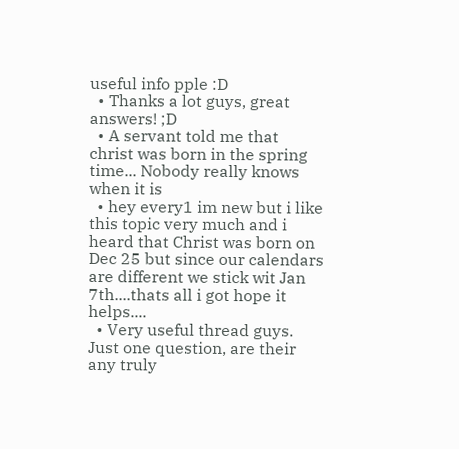useful info pple :D
  • Thanks a lot guys, great answers! ;D
  • A servant told me that christ was born in the spring time... Nobody really knows when it is
  • hey every1 im new but i like this topic very much and i heard that Christ was born on Dec 25 but since our calendars are different we stick wit Jan 7th....thats all i got hope it helps....
  • Very useful thread guys. Just one question, are their any truly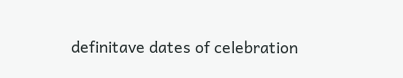definitave dates of celebration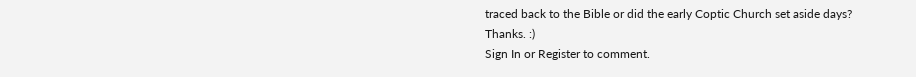traced back to the Bible or did the early Coptic Church set aside days? Thanks. :)
Sign In or Register to comment.